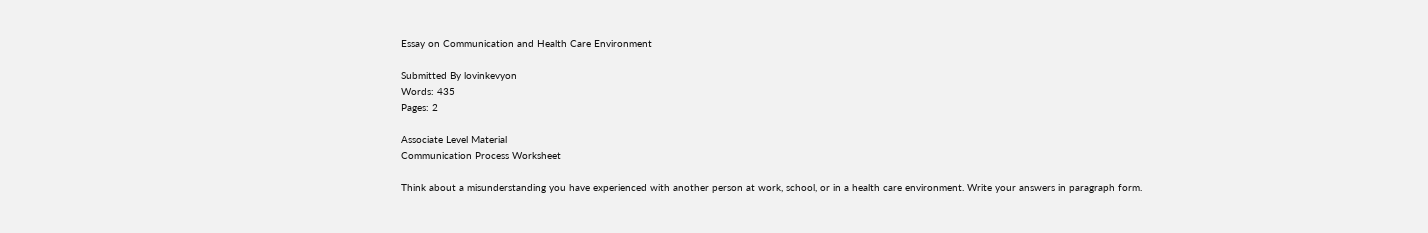Essay on Communication and Health Care Environment

Submitted By lovinkevyon
Words: 435
Pages: 2

Associate Level Material
Communication Process Worksheet

Think about a misunderstanding you have experienced with another person at work, school, or in a health care environment. Write your answers in paragraph form.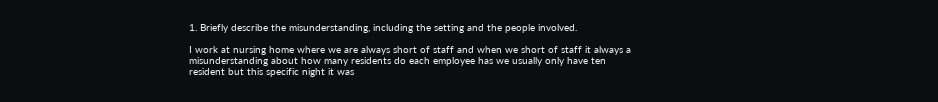1. Briefly describe the misunderstanding, including the setting and the people involved.

I work at nursing home where we are always short of staff and when we short of staff it always a misunderstanding about how many residents do each employee has we usually only have ten resident but this specific night it was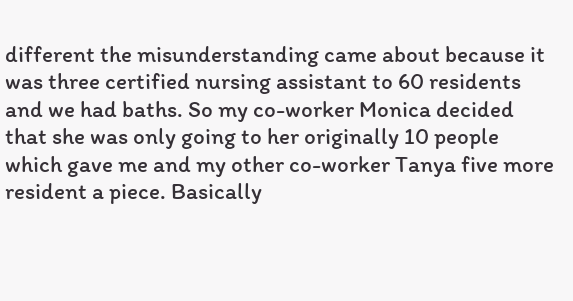different the misunderstanding came about because it was three certified nursing assistant to 60 residents and we had baths. So my co-worker Monica decided that she was only going to her originally 10 people which gave me and my other co-worker Tanya five more resident a piece. Basically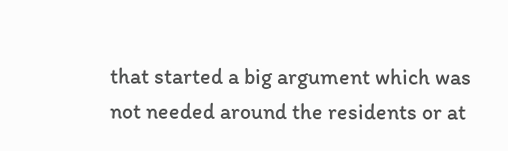that started a big argument which was not needed around the residents or at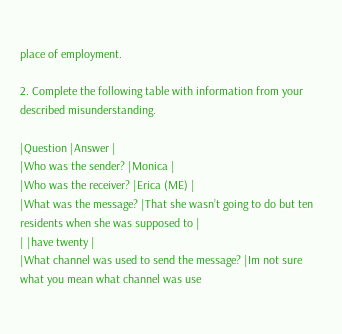place of employment.

2. Complete the following table with information from your described misunderstanding.

|Question |Answer |
|Who was the sender? |Monica |
|Who was the receiver? |Erica (ME) |
|What was the message? |That she wasn’t going to do but ten residents when she was supposed to |
| |have twenty |
|What channel was used to send the message? |Im not sure what you mean what channel was use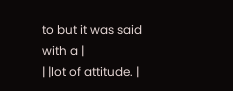to but it was said with a |
| |lot of attitude. |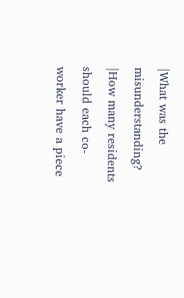|What was the misunderstanding? |How many residents should each co-worker have a piece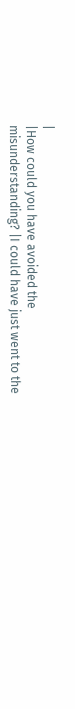|
|How could you have avoided the misunderstanding? |I could have just went to the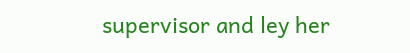supervisor and ley her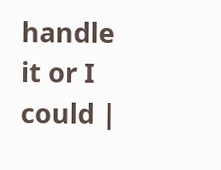handle it or I could |